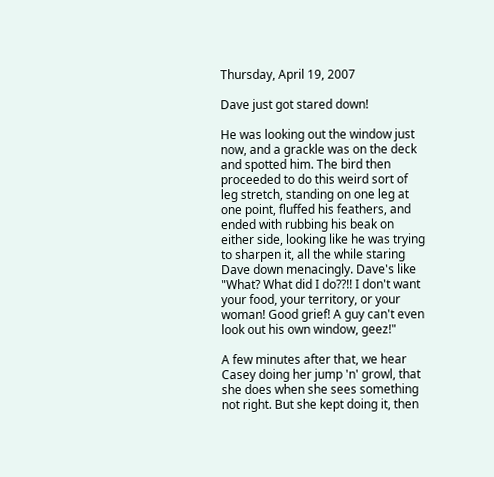Thursday, April 19, 2007

Dave just got stared down!

He was looking out the window just now, and a grackle was on the deck and spotted him. The bird then proceeded to do this weird sort of leg stretch, standing on one leg at one point, fluffed his feathers, and ended with rubbing his beak on either side, looking like he was trying to sharpen it, all the while staring Dave down menacingly. Dave's like "What? What did I do??!! I don't want your food, your territory, or your woman! Good grief! A guy can't even look out his own window, geez!"

A few minutes after that, we hear Casey doing her jump 'n' growl, that she does when she sees something not right. But she kept doing it, then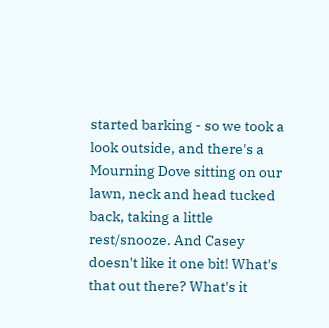started barking - so we took a look outside, and there's a Mourning Dove sitting on our lawn, neck and head tucked back, taking a little rest/snooze. And Casey doesn't like it one bit! What's that out there? What's it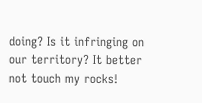doing? Is it infringing on our territory? It better not touch my rocks!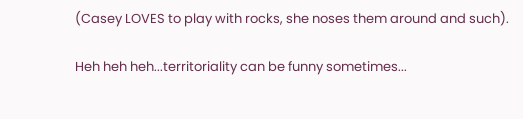(Casey LOVES to play with rocks, she noses them around and such).

Heh heh heh...territoriality can be funny sometimes...